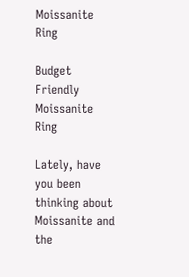Moissanite Ring

Budget Friendly Moissanite Ring

Lately, have you been thinking about Moissanite and the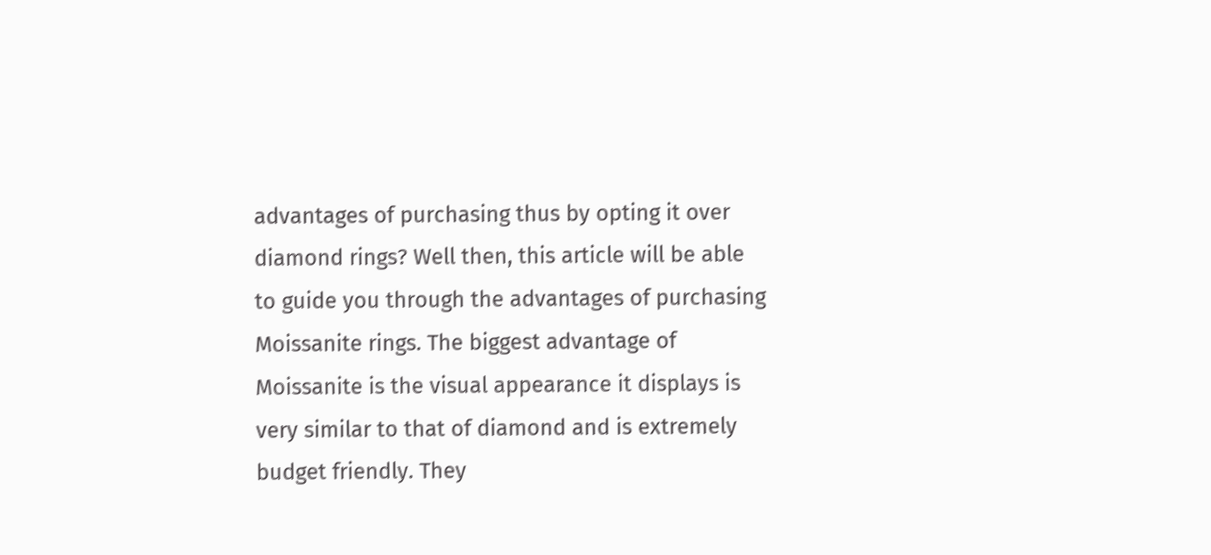advantages of purchasing thus by opting it over diamond rings? Well then, this article will be able to guide you through the advantages of purchasing Moissanite rings. The biggest advantage of Moissanite is the visual appearance it displays is very similar to that of diamond and is extremely budget friendly. They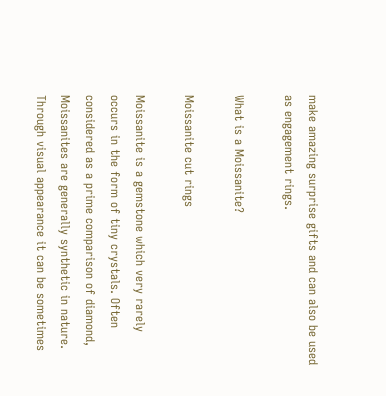make amazing surprise gifts and can also be used as engagement rings.

What is a Moissanite?

Moissanite cut rings

Moissanite is a gemstone which very rarely occurs in the form of tiny crystals. Often considered as a prime comparison of diamond, Moissanites are generally synthetic in nature. Through visual appearance it can be sometimes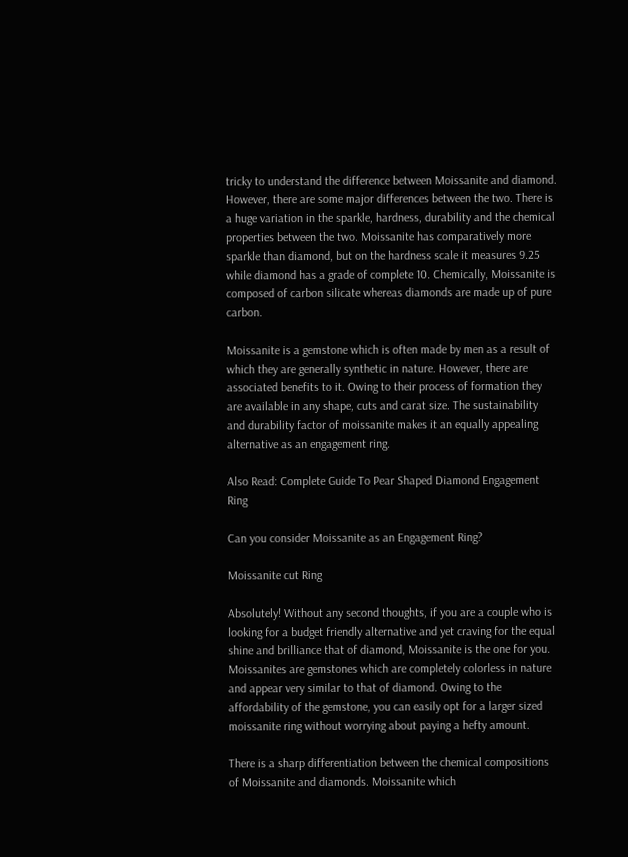tricky to understand the difference between Moissanite and diamond. However, there are some major differences between the two. There is a huge variation in the sparkle, hardness, durability and the chemical properties between the two. Moissanite has comparatively more sparkle than diamond, but on the hardness scale it measures 9.25 while diamond has a grade of complete 10. Chemically, Moissanite is composed of carbon silicate whereas diamonds are made up of pure carbon.

Moissanite is a gemstone which is often made by men as a result of which they are generally synthetic in nature. However, there are associated benefits to it. Owing to their process of formation they are available in any shape, cuts and carat size. The sustainability and durability factor of moissanite makes it an equally appealing alternative as an engagement ring.

Also Read: Complete Guide To Pear Shaped Diamond Engagement Ring

Can you consider Moissanite as an Engagement Ring?

Moissanite cut Ring

Absolutely! Without any second thoughts, if you are a couple who is looking for a budget friendly alternative and yet craving for the equal shine and brilliance that of diamond, Moissanite is the one for you. Moissanites are gemstones which are completely colorless in nature and appear very similar to that of diamond. Owing to the affordability of the gemstone, you can easily opt for a larger sized moissanite ring without worrying about paying a hefty amount.

There is a sharp differentiation between the chemical compositions of Moissanite and diamonds. Moissanite which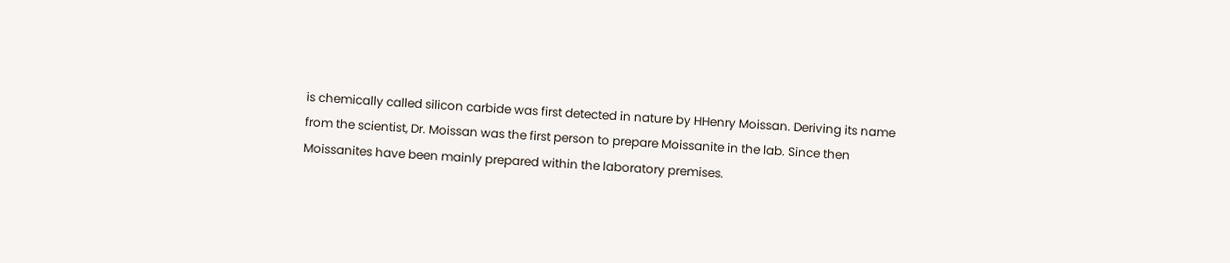is chemically called silicon carbide was first detected in nature by HHenry Moissan. Deriving its name from the scientist, Dr. Moissan was the first person to prepare Moissanite in the lab. Since then Moissanites have been mainly prepared within the laboratory premises.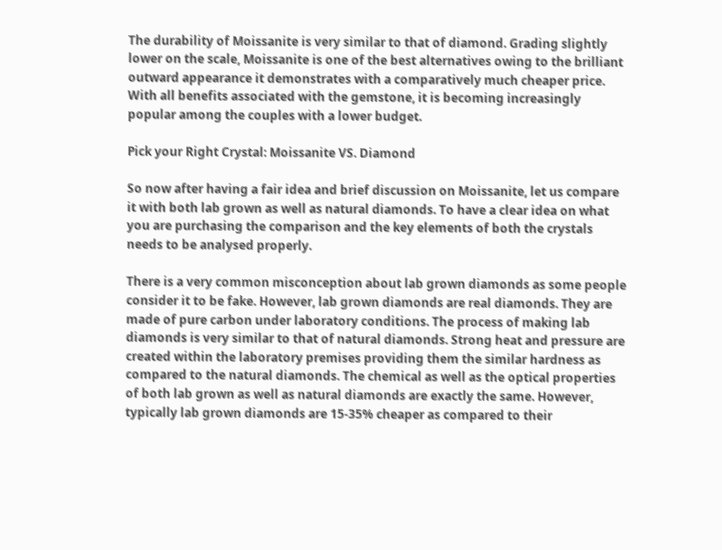The durability of Moissanite is very similar to that of diamond. Grading slightly lower on the scale, Moissanite is one of the best alternatives owing to the brilliant outward appearance it demonstrates with a comparatively much cheaper price. With all benefits associated with the gemstone, it is becoming increasingly popular among the couples with a lower budget.

Pick your Right Crystal: Moissanite VS. Diamond

So now after having a fair idea and brief discussion on Moissanite, let us compare it with both lab grown as well as natural diamonds. To have a clear idea on what you are purchasing the comparison and the key elements of both the crystals needs to be analysed properly.

There is a very common misconception about lab grown diamonds as some people consider it to be fake. However, lab grown diamonds are real diamonds. They are made of pure carbon under laboratory conditions. The process of making lab diamonds is very similar to that of natural diamonds. Strong heat and pressure are created within the laboratory premises providing them the similar hardness as compared to the natural diamonds. The chemical as well as the optical properties of both lab grown as well as natural diamonds are exactly the same. However, typically lab grown diamonds are 15-35% cheaper as compared to their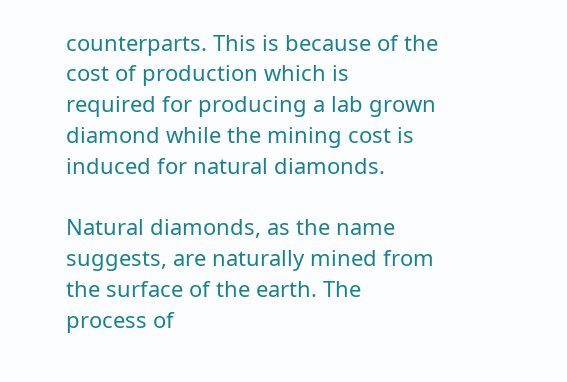counterparts. This is because of the cost of production which is required for producing a lab grown diamond while the mining cost is induced for natural diamonds.

Natural diamonds, as the name suggests, are naturally mined from the surface of the earth. The process of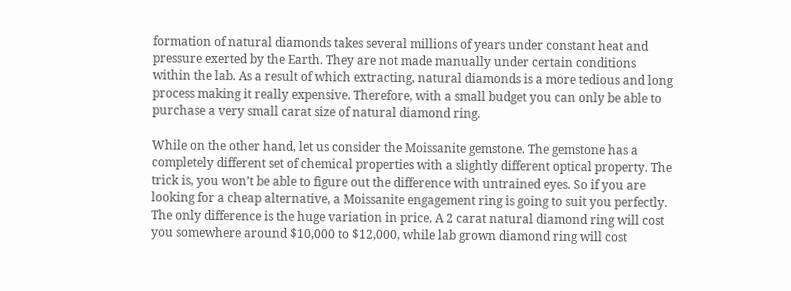formation of natural diamonds takes several millions of years under constant heat and pressure exerted by the Earth. They are not made manually under certain conditions within the lab. As a result of which extracting, natural diamonds is a more tedious and long process making it really expensive. Therefore, with a small budget you can only be able to purchase a very small carat size of natural diamond ring.

While on the other hand, let us consider the Moissanite gemstone. The gemstone has a completely different set of chemical properties with a slightly different optical property. The trick is, you won’t be able to figure out the difference with untrained eyes. So if you are looking for a cheap alternative, a Moissanite engagement ring is going to suit you perfectly. The only difference is the huge variation in price. A 2 carat natural diamond ring will cost you somewhere around $10,000 to $12,000, while lab grown diamond ring will cost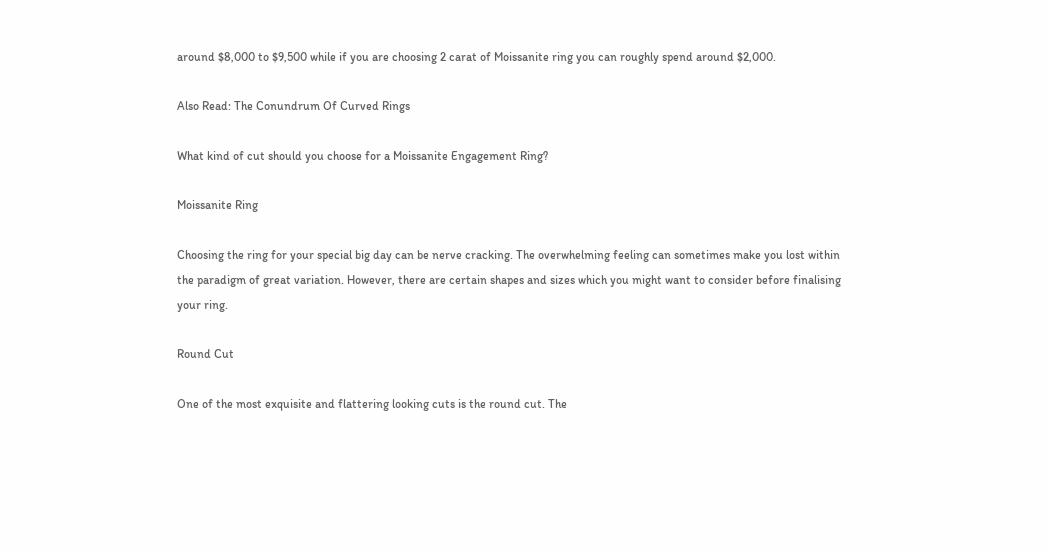around $8,000 to $9,500 while if you are choosing 2 carat of Moissanite ring you can roughly spend around $2,000.

Also Read: The Conundrum Of Curved Rings

What kind of cut should you choose for a Moissanite Engagement Ring?

Moissanite Ring

Choosing the ring for your special big day can be nerve cracking. The overwhelming feeling can sometimes make you lost within the paradigm of great variation. However, there are certain shapes and sizes which you might want to consider before finalising your ring.

Round Cut

One of the most exquisite and flattering looking cuts is the round cut. The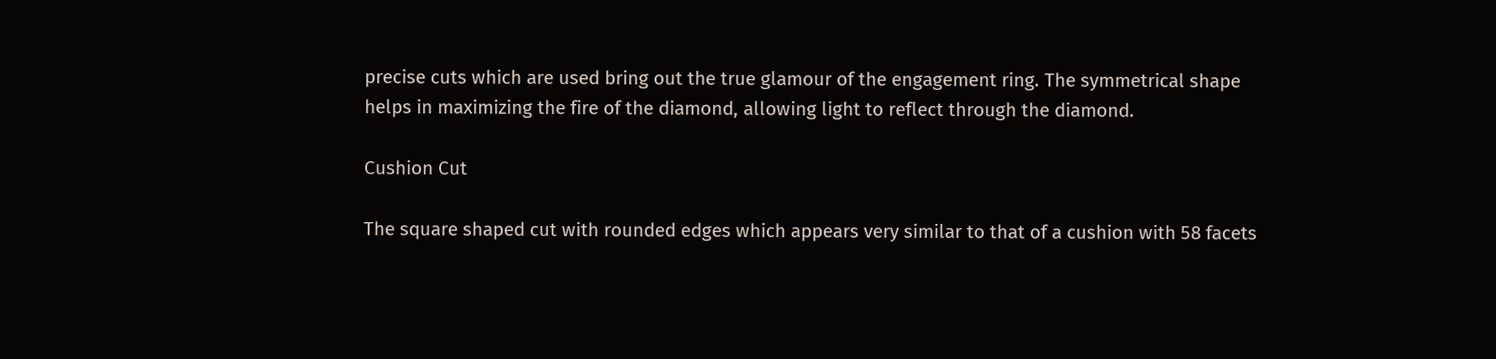precise cuts which are used bring out the true glamour of the engagement ring. The symmetrical shape helps in maximizing the fire of the diamond, allowing light to reflect through the diamond.

Cushion Cut

The square shaped cut with rounded edges which appears very similar to that of a cushion with 58 facets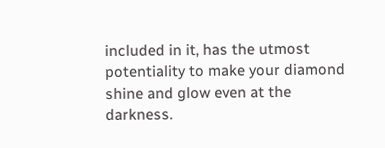included in it, has the utmost potentiality to make your diamond shine and glow even at the darkness.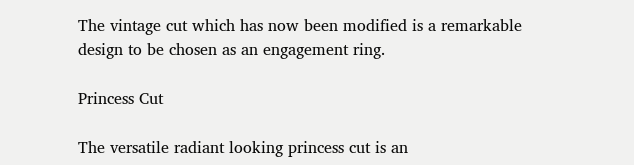The vintage cut which has now been modified is a remarkable design to be chosen as an engagement ring.

Princess Cut

The versatile radiant looking princess cut is an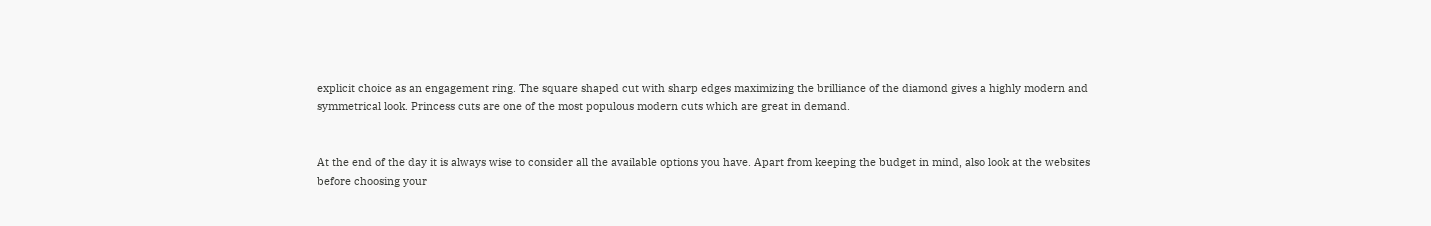explicit choice as an engagement ring. The square shaped cut with sharp edges maximizing the brilliance of the diamond gives a highly modern and symmetrical look. Princess cuts are one of the most populous modern cuts which are great in demand.


At the end of the day it is always wise to consider all the available options you have. Apart from keeping the budget in mind, also look at the websites before choosing your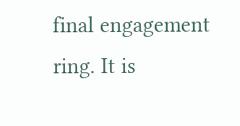final engagement ring. It is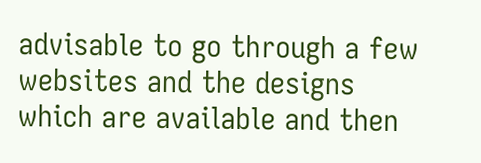advisable to go through a few websites and the designs which are available and then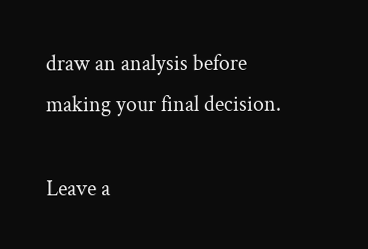draw an analysis before making your final decision.

Leave a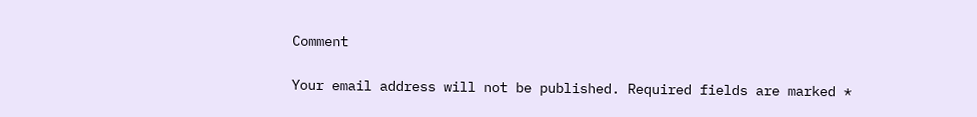Comment

Your email address will not be published. Required fields are marked *